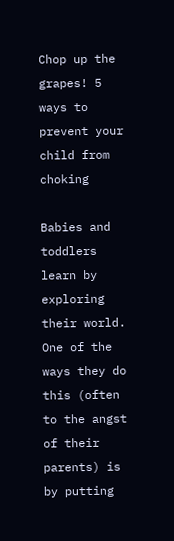Chop up the grapes! 5 ways to prevent your child from choking

Babies and toddlers learn by exploring their world. One of the ways they do this (often to the angst of their parents) is by putting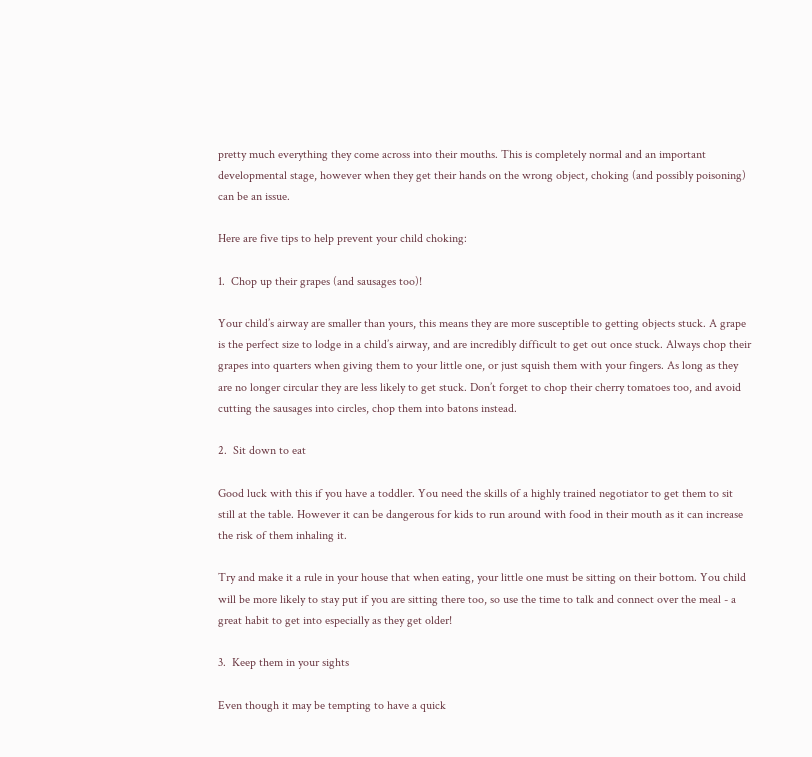pretty much everything they come across into their mouths. This is completely normal and an important developmental stage, however when they get their hands on the wrong object, choking (and possibly poisoning) can be an issue.

Here are five tips to help prevent your child choking:

1.  Chop up their grapes (and sausages too)!

Your child’s airway are smaller than yours, this means they are more susceptible to getting objects stuck. A grape is the perfect size to lodge in a child’s airway, and are incredibly difficult to get out once stuck. Always chop their grapes into quarters when giving them to your little one, or just squish them with your fingers. As long as they are no longer circular they are less likely to get stuck. Don’t forget to chop their cherry tomatoes too, and avoid cutting the sausages into circles, chop them into batons instead.

2.  Sit down to eat

Good luck with this if you have a toddler. You need the skills of a highly trained negotiator to get them to sit still at the table. However it can be dangerous for kids to run around with food in their mouth as it can increase the risk of them inhaling it.

Try and make it a rule in your house that when eating, your little one must be sitting on their bottom. You child will be more likely to stay put if you are sitting there too, so use the time to talk and connect over the meal - a great habit to get into especially as they get older!

3.  Keep them in your sights

Even though it may be tempting to have a quick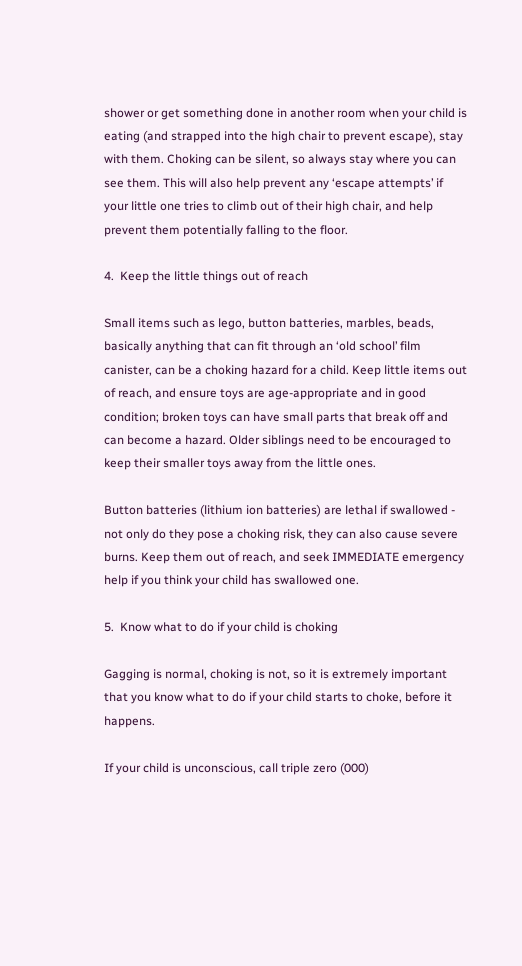shower or get something done in another room when your child is eating (and strapped into the high chair to prevent escape), stay with them. Choking can be silent, so always stay where you can see them. This will also help prevent any ‘escape attempts’ if your little one tries to climb out of their high chair, and help prevent them potentially falling to the floor.

4.  Keep the little things out of reach

Small items such as lego, button batteries, marbles, beads, basically anything that can fit through an ‘old school’ film canister, can be a choking hazard for a child. Keep little items out of reach, and ensure toys are age-appropriate and in good condition; broken toys can have small parts that break off and can become a hazard. Older siblings need to be encouraged to keep their smaller toys away from the little ones.

Button batteries (lithium ion batteries) are lethal if swallowed - not only do they pose a choking risk, they can also cause severe burns. Keep them out of reach, and seek IMMEDIATE emergency help if you think your child has swallowed one.

5.  Know what to do if your child is choking

Gagging is normal, choking is not, so it is extremely important that you know what to do if your child starts to choke, before it happens.

If your child is unconscious, call triple zero (000)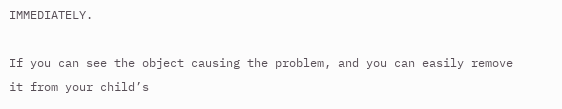IMMEDIATELY.

If you can see the object causing the problem, and you can easily remove it from your child’s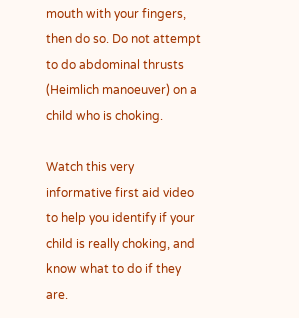mouth with your fingers, then do so. Do not attempt to do abdominal thrusts (Heimlich manoeuver) on a child who is choking.

Watch this very informative first aid video to help you identify if your child is really choking, and know what to do if they are.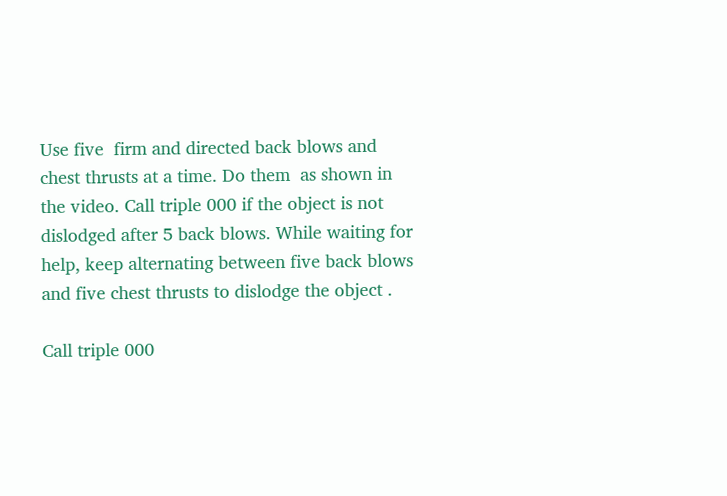Use five  firm and directed back blows and chest thrusts at a time. Do them  as shown in the video. Call triple 000 if the object is not dislodged after 5 back blows. While waiting for help, keep alternating between five back blows and five chest thrusts to dislodge the object .

Call triple 000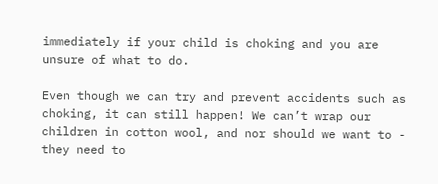immediately if your child is choking and you are unsure of what to do.

Even though we can try and prevent accidents such as choking, it can still happen! We can’t wrap our children in cotton wool, and nor should we want to - they need to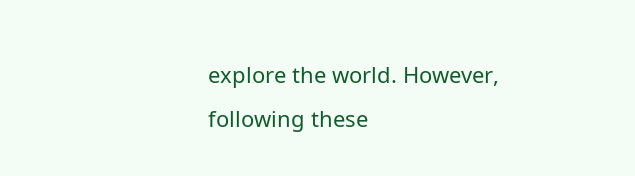explore the world. However, following these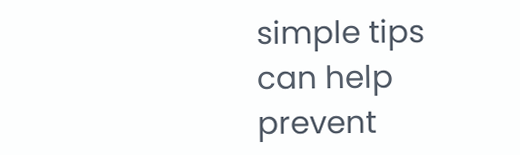simple tips can help prevent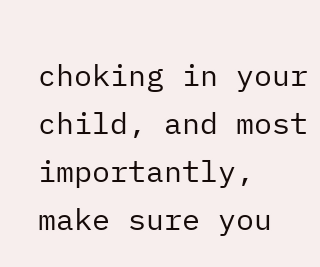choking in your child, and most importantly, make sure you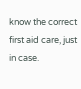know the correct first aid care, just in case.